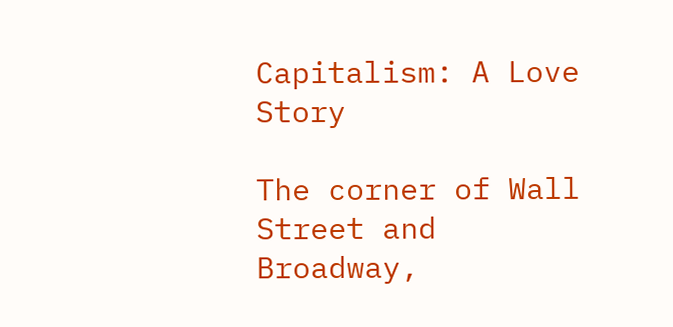Capitalism: A Love Story

The corner of Wall Street and Broadway,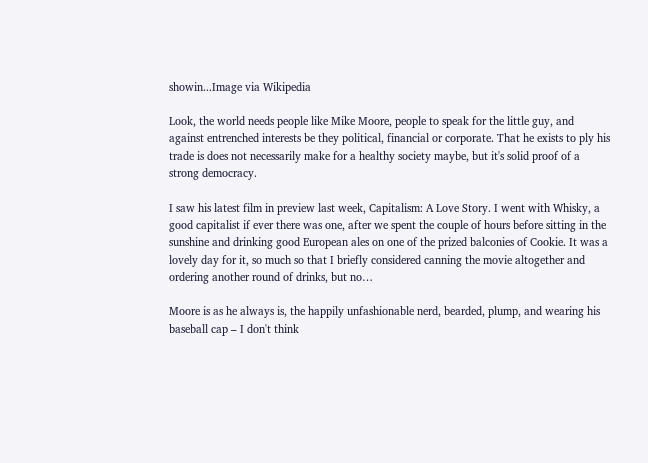showin...Image via Wikipedia

Look, the world needs people like Mike Moore, people to speak for the little guy, and against entrenched interests be they political, financial or corporate. That he exists to ply his trade is does not necessarily make for a healthy society maybe, but it's solid proof of a strong democracy.

I saw his latest film in preview last week, Capitalism: A Love Story. I went with Whisky, a good capitalist if ever there was one, after we spent the couple of hours before sitting in the sunshine and drinking good European ales on one of the prized balconies of Cookie. It was a lovely day for it, so much so that I briefly considered canning the movie altogether and ordering another round of drinks, but no…

Moore is as he always is, the happily unfashionable nerd, bearded, plump, and wearing his baseball cap – I don't think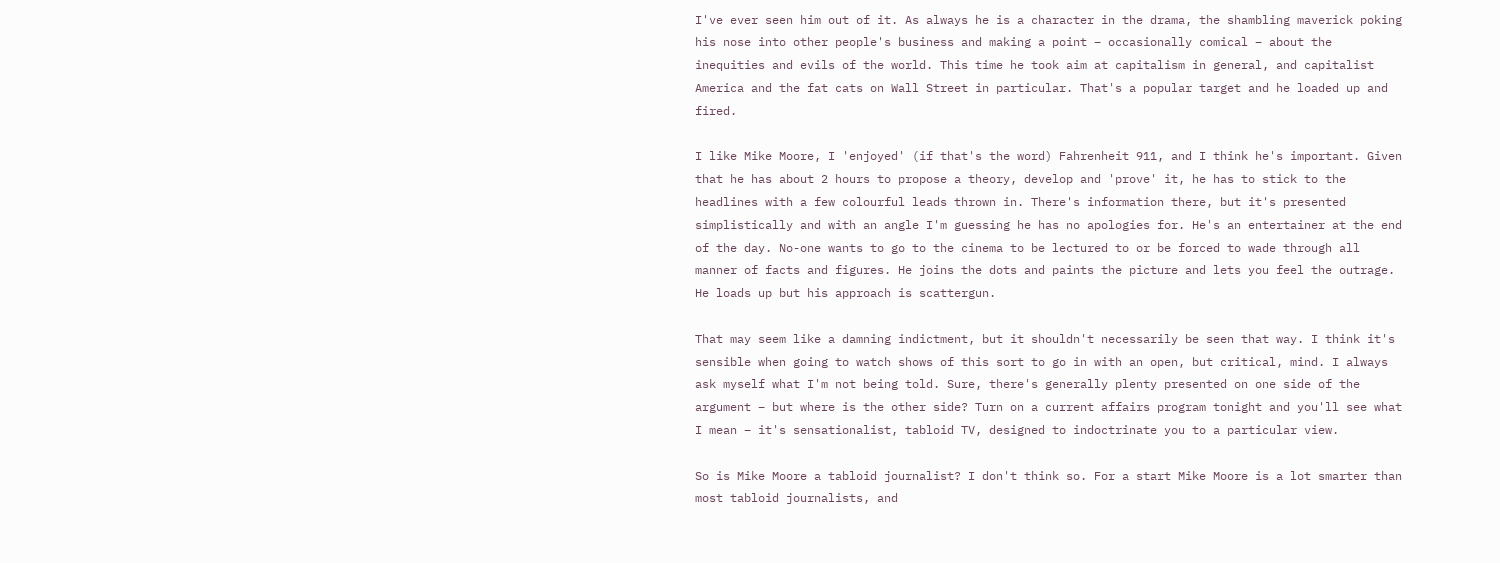I've ever seen him out of it. As always he is a character in the drama, the shambling maverick poking his nose into other people's business and making a point – occasionally comical – about the inequities and evils of the world. This time he took aim at capitalism in general, and capitalist America and the fat cats on Wall Street in particular. That's a popular target and he loaded up and fired.

I like Mike Moore, I 'enjoyed' (if that's the word) Fahrenheit 911, and I think he's important. Given that he has about 2 hours to propose a theory, develop and 'prove' it, he has to stick to the headlines with a few colourful leads thrown in. There's information there, but it's presented simplistically and with an angle I'm guessing he has no apologies for. He's an entertainer at the end of the day. No-one wants to go to the cinema to be lectured to or be forced to wade through all manner of facts and figures. He joins the dots and paints the picture and lets you feel the outrage. He loads up but his approach is scattergun.

That may seem like a damning indictment, but it shouldn't necessarily be seen that way. I think it's sensible when going to watch shows of this sort to go in with an open, but critical, mind. I always ask myself what I'm not being told. Sure, there's generally plenty presented on one side of the argument – but where is the other side? Turn on a current affairs program tonight and you'll see what I mean – it's sensationalist, tabloid TV, designed to indoctrinate you to a particular view.

So is Mike Moore a tabloid journalist? I don't think so. For a start Mike Moore is a lot smarter than most tabloid journalists, and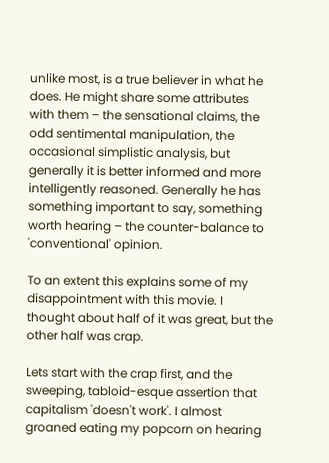unlike most, is a true believer in what he does. He might share some attributes with them – the sensational claims, the odd sentimental manipulation, the occasional simplistic analysis, but generally it is better informed and more intelligently reasoned. Generally he has something important to say, something worth hearing – the counter-balance to 'conventional' opinion.

To an extent this explains some of my disappointment with this movie. I thought about half of it was great, but the other half was crap.

Lets start with the crap first, and the sweeping, tabloid-esque assertion that capitalism 'doesn't work'. I almost groaned eating my popcorn on hearing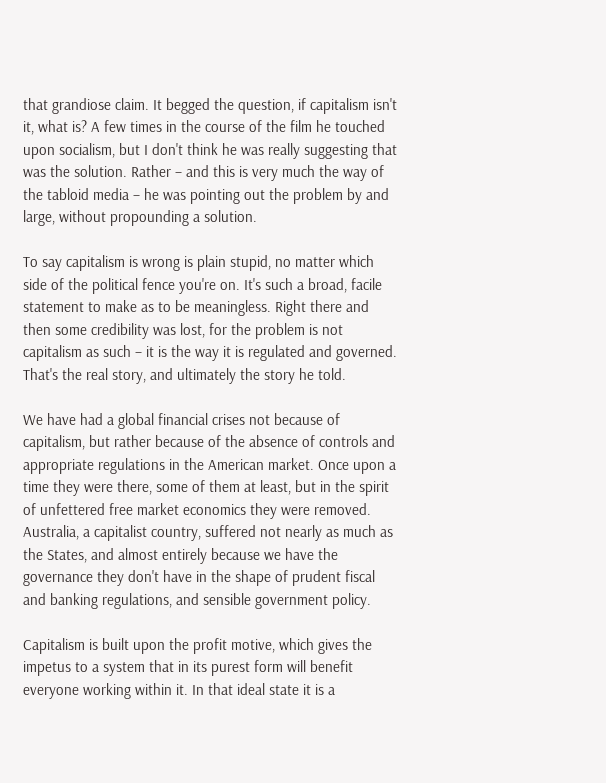that grandiose claim. It begged the question, if capitalism isn't it, what is? A few times in the course of the film he touched upon socialism, but I don't think he was really suggesting that was the solution. Rather – and this is very much the way of the tabloid media – he was pointing out the problem by and large, without propounding a solution.

To say capitalism is wrong is plain stupid, no matter which side of the political fence you're on. It's such a broad, facile statement to make as to be meaningless. Right there and then some credibility was lost, for the problem is not capitalism as such – it is the way it is regulated and governed. That's the real story, and ultimately the story he told.

We have had a global financial crises not because of capitalism, but rather because of the absence of controls and appropriate regulations in the American market. Once upon a time they were there, some of them at least, but in the spirit of unfettered free market economics they were removed. Australia, a capitalist country, suffered not nearly as much as the States, and almost entirely because we have the governance they don't have in the shape of prudent fiscal and banking regulations, and sensible government policy.

Capitalism is built upon the profit motive, which gives the impetus to a system that in its purest form will benefit everyone working within it. In that ideal state it is a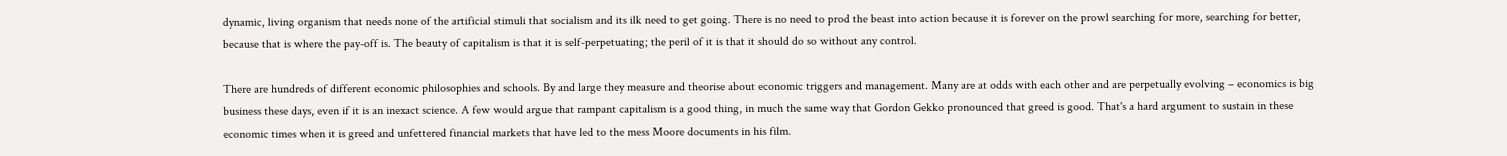dynamic, living organism that needs none of the artificial stimuli that socialism and its ilk need to get going. There is no need to prod the beast into action because it is forever on the prowl searching for more, searching for better, because that is where the pay-off is. The beauty of capitalism is that it is self-perpetuating; the peril of it is that it should do so without any control.

There are hundreds of different economic philosophies and schools. By and large they measure and theorise about economic triggers and management. Many are at odds with each other and are perpetually evolving – economics is big business these days, even if it is an inexact science. A few would argue that rampant capitalism is a good thing, in much the same way that Gordon Gekko pronounced that greed is good. That's a hard argument to sustain in these economic times when it is greed and unfettered financial markets that have led to the mess Moore documents in his film.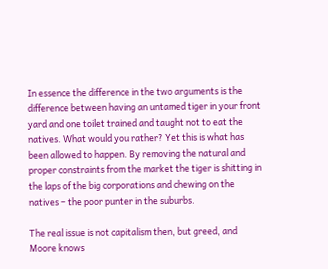In essence the difference in the two arguments is the difference between having an untamed tiger in your front yard and one toilet trained and taught not to eat the natives. What would you rather? Yet this is what has been allowed to happen. By removing the natural and proper constraints from the market the tiger is shitting in the laps of the big corporations and chewing on the natives – the poor punter in the suburbs.

The real issue is not capitalism then, but greed, and Moore knows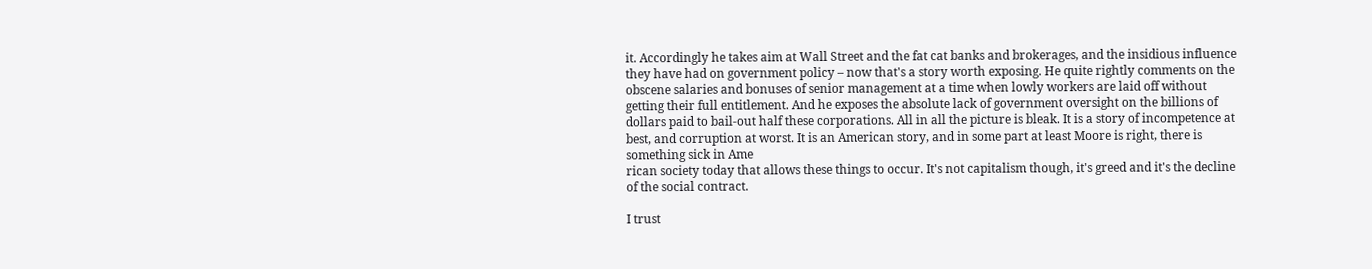it. Accordingly he takes aim at Wall Street and the fat cat banks and brokerages, and the insidious influence they have had on government policy – now that's a story worth exposing. He quite rightly comments on the obscene salaries and bonuses of senior management at a time when lowly workers are laid off without getting their full entitlement. And he exposes the absolute lack of government oversight on the billions of dollars paid to bail-out half these corporations. All in all the picture is bleak. It is a story of incompetence at best, and corruption at worst. It is an American story, and in some part at least Moore is right, there is something sick in Ame
rican society today that allows these things to occur. It's not capitalism though, it's greed and it's the decline of the social contract.

I trust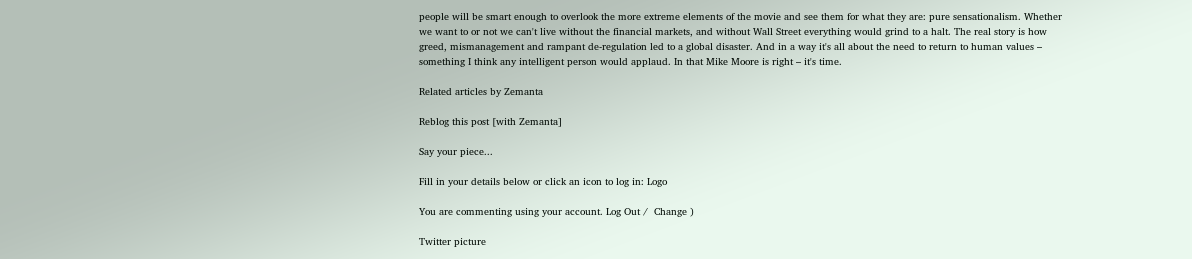people will be smart enough to overlook the more extreme elements of the movie and see them for what they are: pure sensationalism. Whether we want to or not we can't live without the financial markets, and without Wall Street everything would grind to a halt. The real story is how greed, mismanagement and rampant de-regulation led to a global disaster. And in a way it's all about the need to return to human values – something I think any intelligent person would applaud. In that Mike Moore is right – it's time.

Related articles by Zemanta

Reblog this post [with Zemanta]

Say your piece...

Fill in your details below or click an icon to log in: Logo

You are commenting using your account. Log Out /  Change )

Twitter picture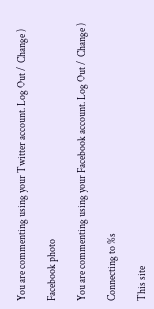You are commenting using your Twitter account. Log Out /  Change )

Facebook photo

You are commenting using your Facebook account. Log Out /  Change )

Connecting to %s

This site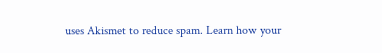uses Akismet to reduce spam. Learn how your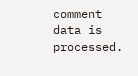comment data is processed.